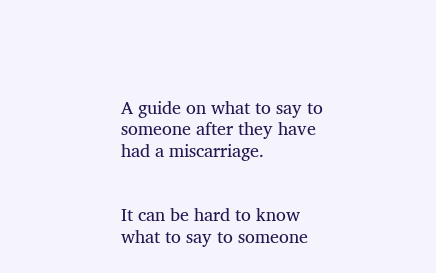A guide on what to say to someone after they have had a miscarriage.


It can be hard to know what to say to someone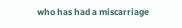who has had a miscarriage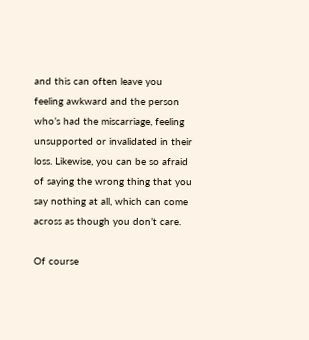and this can often leave you feeling awkward and the person who’s had the miscarriage, feeling unsupported or invalidated in their loss. Likewise, you can be so afraid of saying the wrong thing that you say nothing at all, which can come across as though you don’t care.

Of course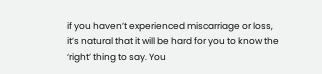if you haven’t experienced miscarriage or loss, it’s natural that it will be hard for you to know the ‘right’ thing to say. You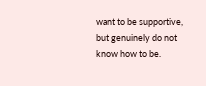want to be supportive, but genuinely do not know how to be.